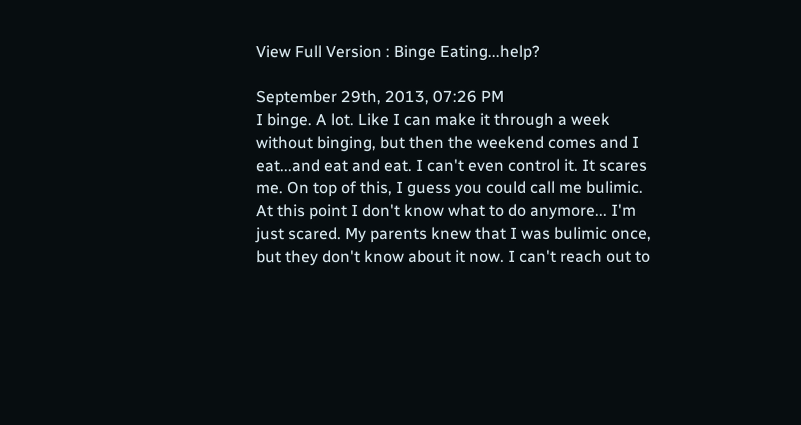View Full Version : Binge Eating...help?

September 29th, 2013, 07:26 PM
I binge. A lot. Like I can make it through a week without binging, but then the weekend comes and I eat...and eat and eat. I can't even control it. It scares me. On top of this, I guess you could call me bulimic. At this point I don't know what to do anymore... I'm just scared. My parents knew that I was bulimic once, but they don't know about it now. I can't reach out to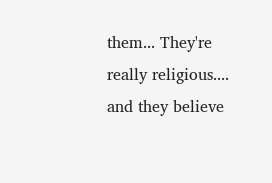them... They're really religious.... and they believe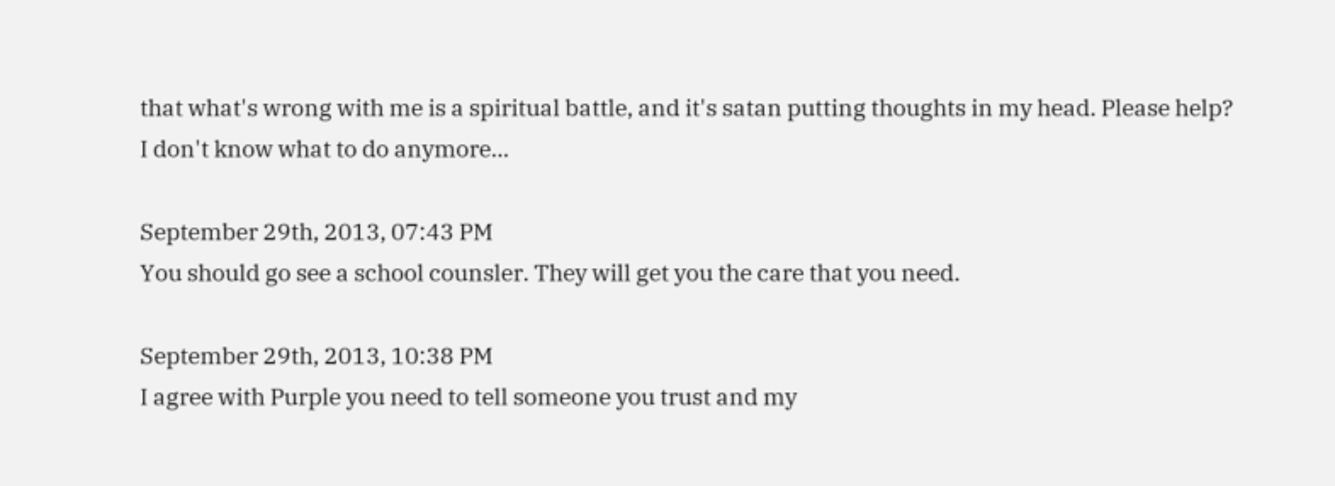that what's wrong with me is a spiritual battle, and it's satan putting thoughts in my head. Please help? I don't know what to do anymore...

September 29th, 2013, 07:43 PM
You should go see a school counsler. They will get you the care that you need.

September 29th, 2013, 10:38 PM
I agree with Purple you need to tell someone you trust and my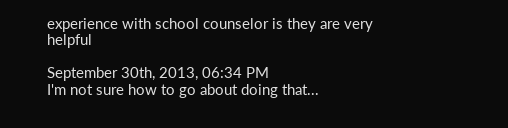experience with school counselor is they are very helpful

September 30th, 2013, 06:34 PM
I'm not sure how to go about doing that...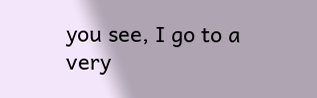you see, I go to a very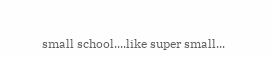small school....like super small...